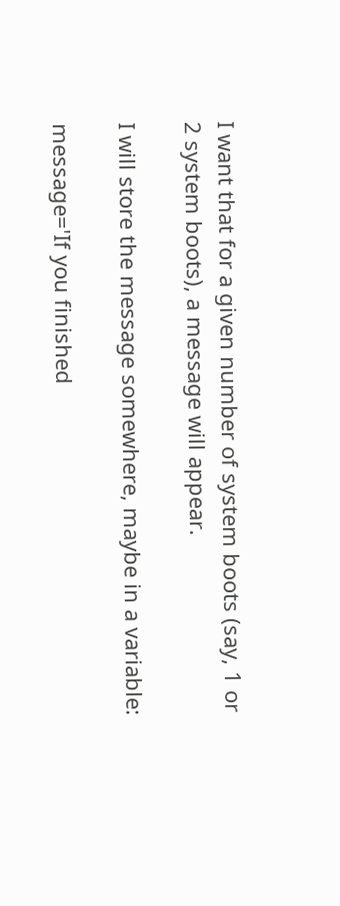I want that for a given number of system boots (say, 1 or 2 system boots), a message will appear.

I will store the message somewhere, maybe in a variable:

message='If you finished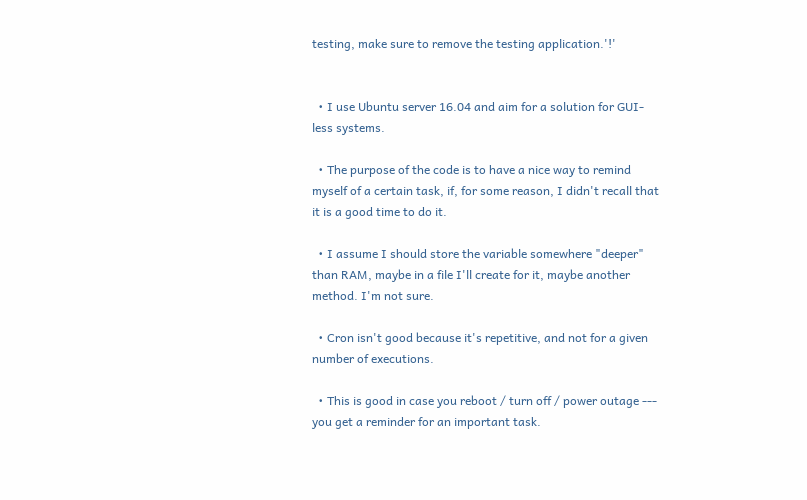testing, make sure to remove the testing application.'!'


  • I use Ubuntu server 16.04 and aim for a solution for GUI-less systems.

  • The purpose of the code is to have a nice way to remind myself of a certain task, if, for some reason, I didn't recall that it is a good time to do it.

  • I assume I should store the variable somewhere "deeper" than RAM, maybe in a file I'll create for it, maybe another method. I'm not sure.

  • Cron isn't good because it's repetitive, and not for a given number of executions.

  • This is good in case you reboot / turn off / power outage --- you get a reminder for an important task.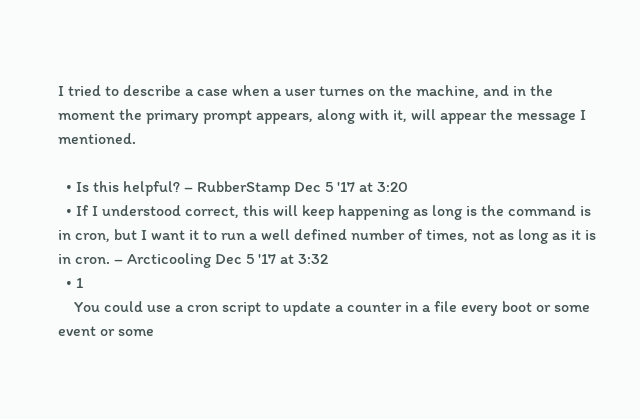I tried to describe a case when a user turnes on the machine, and in the moment the primary prompt appears, along with it, will appear the message I mentioned.

  • Is this helpful? – RubberStamp Dec 5 '17 at 3:20
  • If I understood correct, this will keep happening as long is the command is in cron, but I want it to run a well defined number of times, not as long as it is in cron. – Arcticooling Dec 5 '17 at 3:32
  • 1
    You could use a cron script to update a counter in a file every boot or some event or some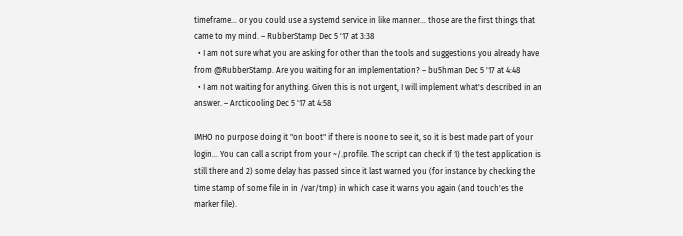timeframe... or you could use a systemd service in like manner... those are the first things that came to my mind. – RubberStamp Dec 5 '17 at 3:38
  • I am not sure what you are asking for other than the tools and suggestions you already have from @RubberStamp. Are you waiting for an implementation? – bu5hman Dec 5 '17 at 4:48
  • I am not waiting for anything. Given this is not urgent, I will implement what's described in an answer. – Arcticooling Dec 5 '17 at 4:58

IMHO no purpose doing it "on boot" if there is noone to see it, so it is best made part of your login... You can call a script from your ~/.profile. The script can check if 1) the test application is still there and 2) some delay has passed since it last warned you (for instance by checking the time stamp of some file in in /var/tmp) in which case it warns you again (and touch'es the marker file).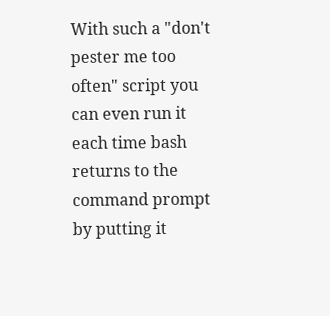With such a "don't pester me too often" script you can even run it each time bash returns to the command prompt by putting it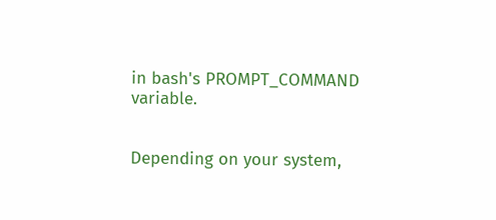in bash's PROMPT_COMMAND variable.


Depending on your system,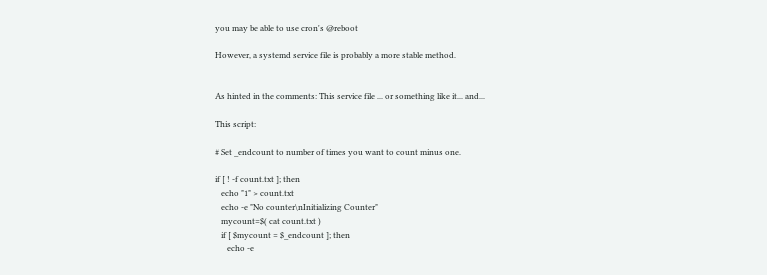you may be able to use cron's @reboot

However, a systemd service file is probably a more stable method.


As hinted in the comments: This service file ... or something like it... and...

This script:

# Set _endcount to number of times you want to count minus one.

if [ ! -f count.txt ]; then
   echo "1" > count.txt
   echo -e "No counter\nInitializing Counter"
   mycount=$( cat count.txt )
   if [ $mycount = $_endcount ]; then
      echo -e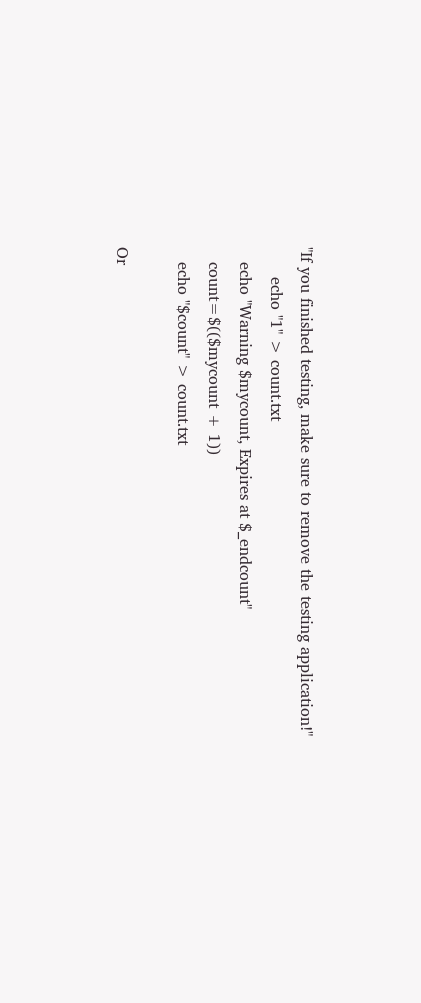"If you finished testing, make sure to remove the testing application!"
      echo "1" > count.txt
   echo "Warning $mycount, Expires at $_endcount"
   count=$(($mycount + 1))
   echo "$count" > count.txt

Or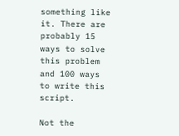something like it. There are probably 15 ways to solve this problem and 100 ways to write this script.

Not the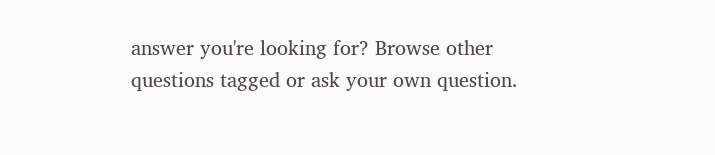answer you're looking for? Browse other questions tagged or ask your own question.